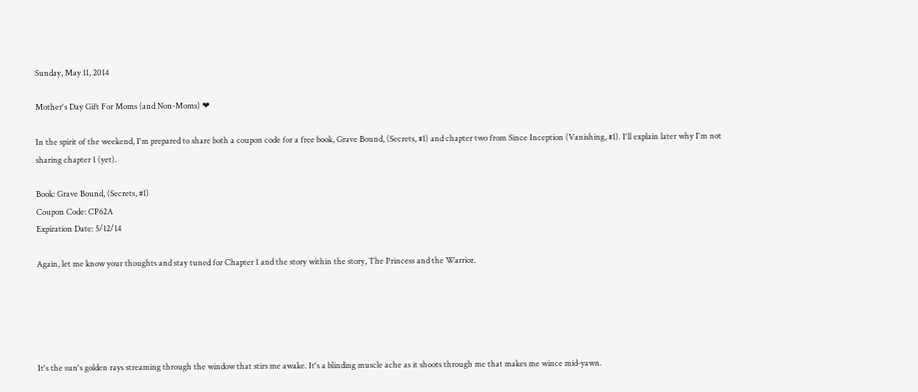Sunday, May 11, 2014

Mother's Day Gift For Moms (and Non-Moms) ❤

In the spirit of the weekend, I'm prepared to share both a coupon code for a free book, Grave Bound, (Secrets, #1) and chapter two from Since Inception (Vanishing, #1). I'll explain later why I'm not sharing chapter 1 (yet).

Book: Grave Bound, (Secrets, #1)
Coupon Code: CP62A
Expiration Date: 5/12/14

Again, let me know your thoughts and stay tuned for Chapter 1 and the story within the story, The Princess and the Warrior.





It's the sun's golden rays streaming through the window that stirs me awake. It's a blinding muscle ache as it shoots through me that makes me wince mid-yawn.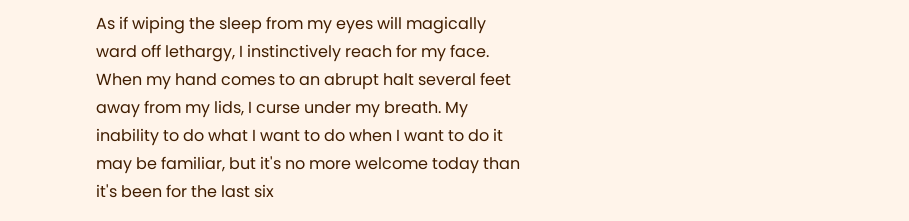As if wiping the sleep from my eyes will magically ward off lethargy, I instinctively reach for my face. When my hand comes to an abrupt halt several feet away from my lids, I curse under my breath. My inability to do what I want to do when I want to do it may be familiar, but it's no more welcome today than it's been for the last six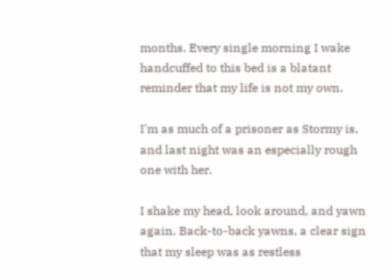months. Every single morning I wake handcuffed to this bed is a blatant reminder that my life is not my own.

I'm as much of a prisoner as Stormy is, and last night was an especially rough one with her.

I shake my head, look around, and yawn again. Back-to-back yawns, a clear sign that my sleep was as restless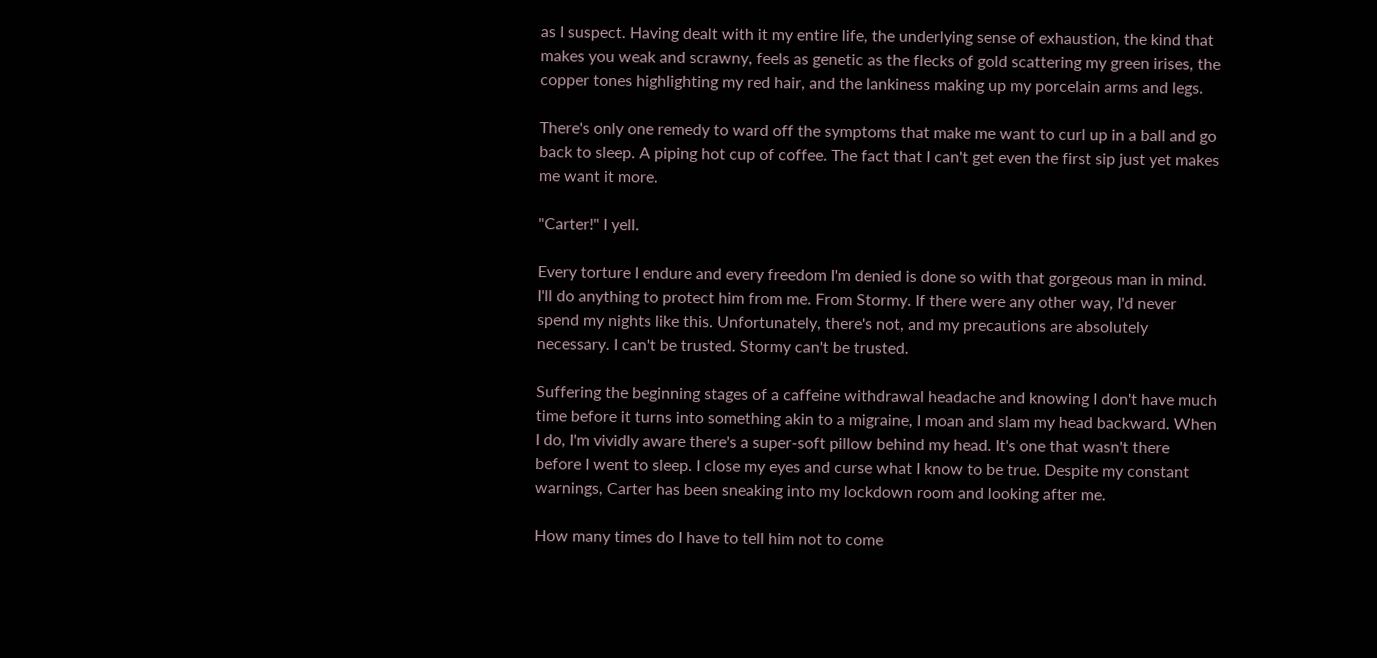as I suspect. Having dealt with it my entire life, the underlying sense of exhaustion, the kind that makes you weak and scrawny, feels as genetic as the flecks of gold scattering my green irises, the copper tones highlighting my red hair, and the lankiness making up my porcelain arms and legs.

There's only one remedy to ward off the symptoms that make me want to curl up in a ball and go back to sleep. A piping hot cup of coffee. The fact that I can't get even the first sip just yet makes me want it more.

"Carter!" I yell.

Every torture I endure and every freedom I'm denied is done so with that gorgeous man in mind. I'll do anything to protect him from me. From Stormy. If there were any other way, I'd never spend my nights like this. Unfortunately, there's not, and my precautions are absolutely necessary. I can't be trusted. Stormy can't be trusted.

Suffering the beginning stages of a caffeine withdrawal headache and knowing I don't have much time before it turns into something akin to a migraine, I moan and slam my head backward. When I do, I'm vividly aware there's a super-soft pillow behind my head. It's one that wasn't there before I went to sleep. I close my eyes and curse what I know to be true. Despite my constant warnings, Carter has been sneaking into my lockdown room and looking after me.

How many times do I have to tell him not to come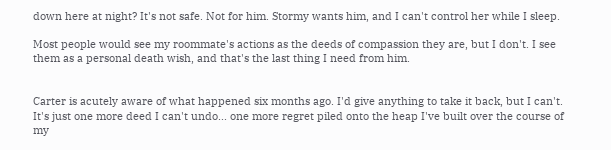down here at night? It's not safe. Not for him. Stormy wants him, and I can't control her while I sleep.

Most people would see my roommate's actions as the deeds of compassion they are, but I don't. I see them as a personal death wish, and that's the last thing I need from him.


Carter is acutely aware of what happened six months ago. I'd give anything to take it back, but I can't. It's just one more deed I can't undo... one more regret piled onto the heap I've built over the course of my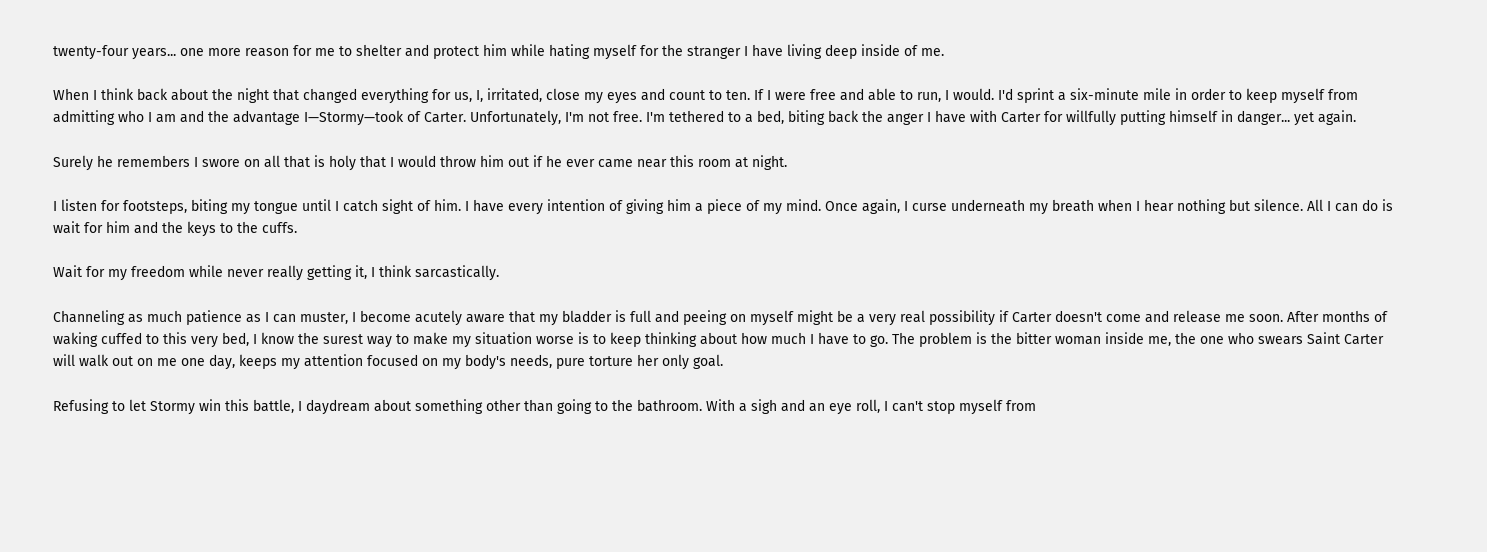twenty-four years... one more reason for me to shelter and protect him while hating myself for the stranger I have living deep inside of me.

When I think back about the night that changed everything for us, I, irritated, close my eyes and count to ten. If I were free and able to run, I would. I'd sprint a six-minute mile in order to keep myself from admitting who I am and the advantage I—Stormy—took of Carter. Unfortunately, I'm not free. I'm tethered to a bed, biting back the anger I have with Carter for willfully putting himself in danger... yet again.

Surely he remembers I swore on all that is holy that I would throw him out if he ever came near this room at night.

I listen for footsteps, biting my tongue until I catch sight of him. I have every intention of giving him a piece of my mind. Once again, I curse underneath my breath when I hear nothing but silence. All I can do is wait for him and the keys to the cuffs.

Wait for my freedom while never really getting it, I think sarcastically.

Channeling as much patience as I can muster, I become acutely aware that my bladder is full and peeing on myself might be a very real possibility if Carter doesn't come and release me soon. After months of waking cuffed to this very bed, I know the surest way to make my situation worse is to keep thinking about how much I have to go. The problem is the bitter woman inside me, the one who swears Saint Carter will walk out on me one day, keeps my attention focused on my body's needs, pure torture her only goal.

Refusing to let Stormy win this battle, I daydream about something other than going to the bathroom. With a sigh and an eye roll, I can't stop myself from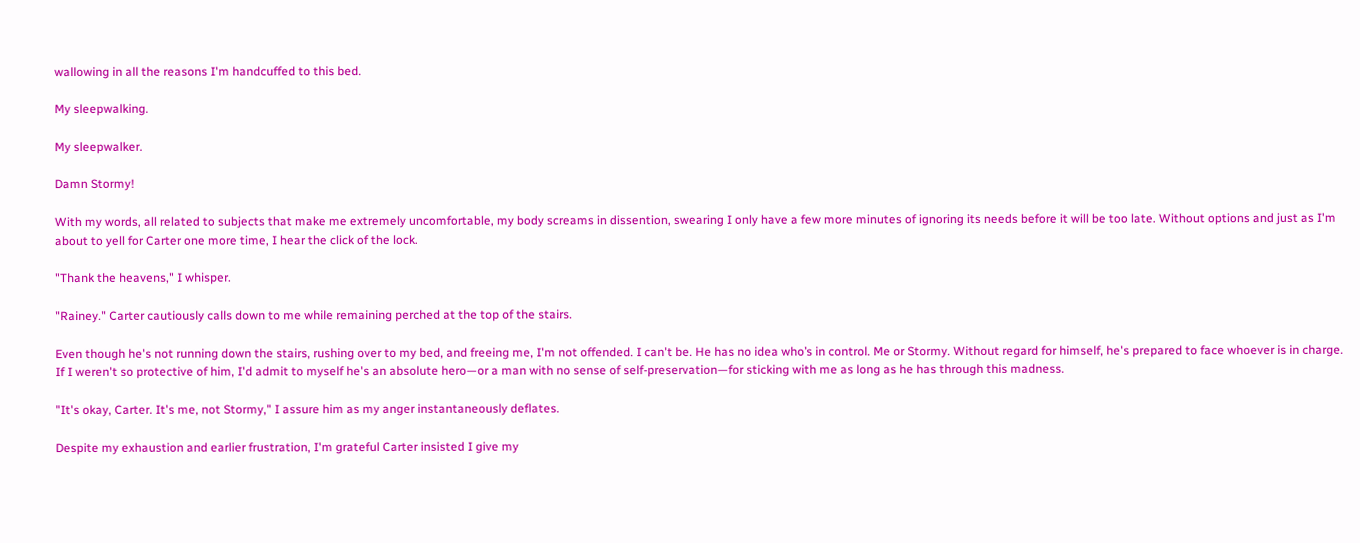wallowing in all the reasons I'm handcuffed to this bed.

My sleepwalking.

My sleepwalker.

Damn Stormy!

With my words, all related to subjects that make me extremely uncomfortable, my body screams in dissention, swearing I only have a few more minutes of ignoring its needs before it will be too late. Without options and just as I'm about to yell for Carter one more time, I hear the click of the lock.

"Thank the heavens," I whisper.

"Rainey." Carter cautiously calls down to me while remaining perched at the top of the stairs.

Even though he's not running down the stairs, rushing over to my bed, and freeing me, I'm not offended. I can't be. He has no idea who’s in control. Me or Stormy. Without regard for himself, he's prepared to face whoever is in charge. If I weren't so protective of him, I'd admit to myself he's an absolute hero—or a man with no sense of self-preservation—for sticking with me as long as he has through this madness.

"It's okay, Carter. It's me, not Stormy," I assure him as my anger instantaneously deflates.

Despite my exhaustion and earlier frustration, I'm grateful Carter insisted I give my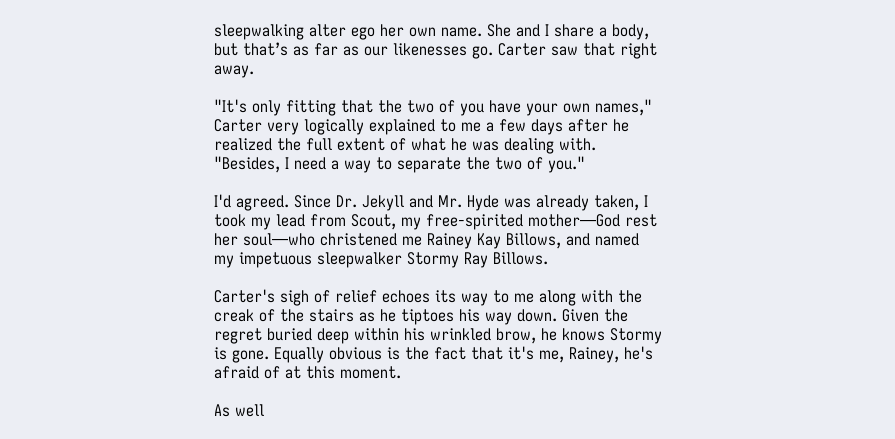sleepwalking alter ego her own name. She and I share a body, but that’s as far as our likenesses go. Carter saw that right away.

"It's only fitting that the two of you have your own names," Carter very logically explained to me a few days after he realized the full extent of what he was dealing with. "Besides, I need a way to separate the two of you."

I'd agreed. Since Dr. Jekyll and Mr. Hyde was already taken, I took my lead from Scout, my free-spirited mother—God rest her soul—who christened me Rainey Kay Billows, and named my impetuous sleepwalker Stormy Ray Billows.

Carter's sigh of relief echoes its way to me along with the creak of the stairs as he tiptoes his way down. Given the regret buried deep within his wrinkled brow, he knows Stormy is gone. Equally obvious is the fact that it's me, Rainey, he's afraid of at this moment.

As well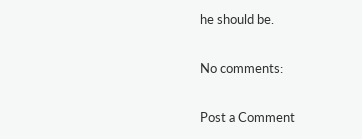he should be.

No comments:

Post a Comment